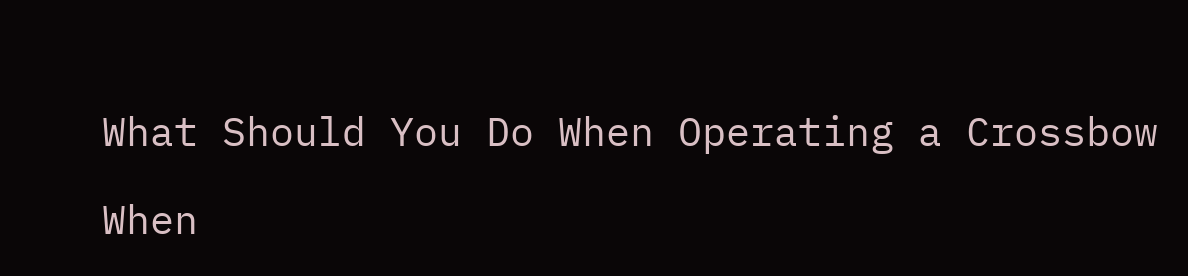What Should You Do When Operating a Crossbow

When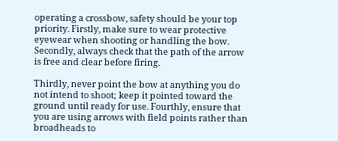operating a crossbow, safety should be your top priority. Firstly, make sure to wear protective eyewear when shooting or handling the bow. Secondly, always check that the path of the arrow is free and clear before firing.

Thirdly, never point the bow at anything you do not intend to shoot; keep it pointed toward the ground until ready for use. Fourthly, ensure that you are using arrows with field points rather than broadheads to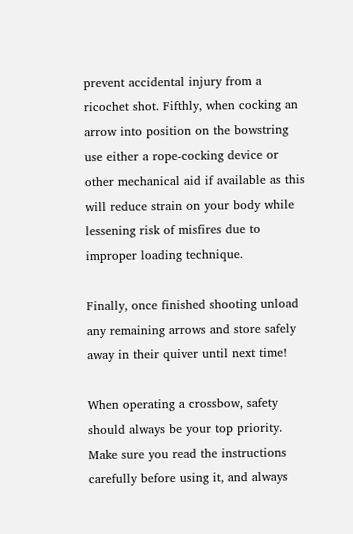prevent accidental injury from a ricochet shot. Fifthly, when cocking an arrow into position on the bowstring use either a rope-cocking device or other mechanical aid if available as this will reduce strain on your body while lessening risk of misfires due to improper loading technique.

Finally, once finished shooting unload any remaining arrows and store safely away in their quiver until next time!

When operating a crossbow, safety should always be your top priority. Make sure you read the instructions carefully before using it, and always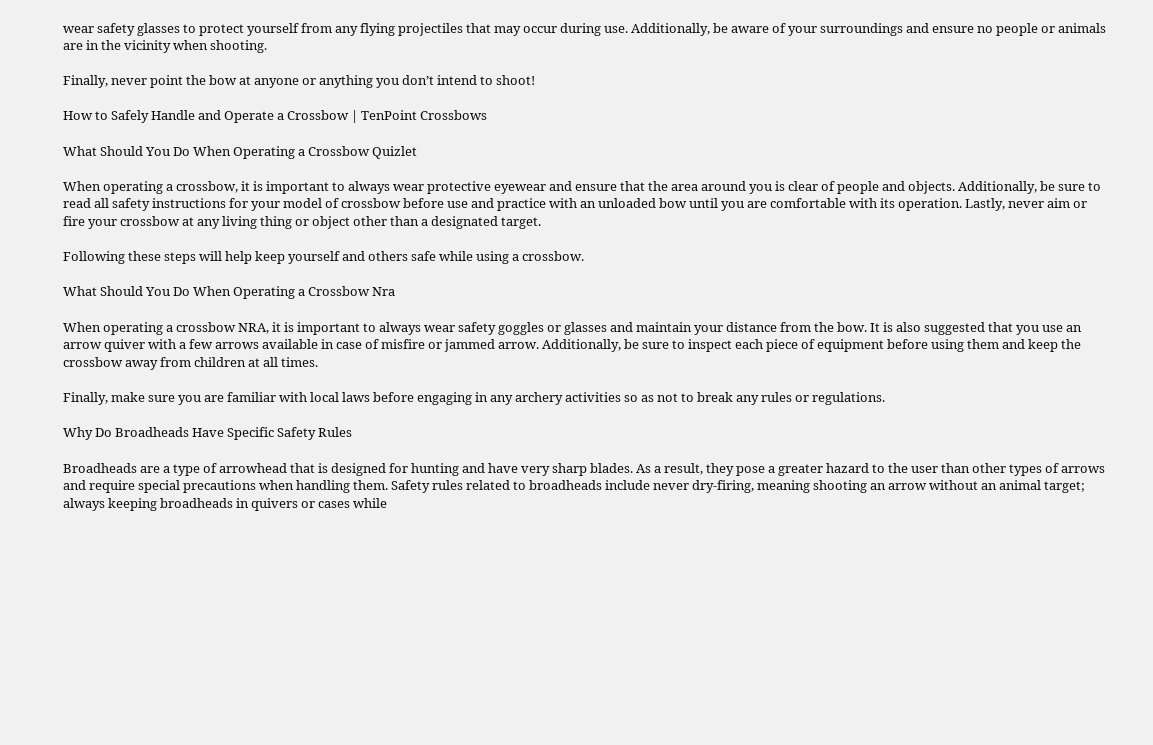wear safety glasses to protect yourself from any flying projectiles that may occur during use. Additionally, be aware of your surroundings and ensure no people or animals are in the vicinity when shooting.

Finally, never point the bow at anyone or anything you don’t intend to shoot!

How to Safely Handle and Operate a Crossbow | TenPoint Crossbows

What Should You Do When Operating a Crossbow Quizlet

When operating a crossbow, it is important to always wear protective eyewear and ensure that the area around you is clear of people and objects. Additionally, be sure to read all safety instructions for your model of crossbow before use and practice with an unloaded bow until you are comfortable with its operation. Lastly, never aim or fire your crossbow at any living thing or object other than a designated target.

Following these steps will help keep yourself and others safe while using a crossbow.

What Should You Do When Operating a Crossbow Nra

When operating a crossbow NRA, it is important to always wear safety goggles or glasses and maintain your distance from the bow. It is also suggested that you use an arrow quiver with a few arrows available in case of misfire or jammed arrow. Additionally, be sure to inspect each piece of equipment before using them and keep the crossbow away from children at all times.

Finally, make sure you are familiar with local laws before engaging in any archery activities so as not to break any rules or regulations.

Why Do Broadheads Have Specific Safety Rules

Broadheads are a type of arrowhead that is designed for hunting and have very sharp blades. As a result, they pose a greater hazard to the user than other types of arrows and require special precautions when handling them. Safety rules related to broadheads include never dry-firing, meaning shooting an arrow without an animal target; always keeping broadheads in quivers or cases while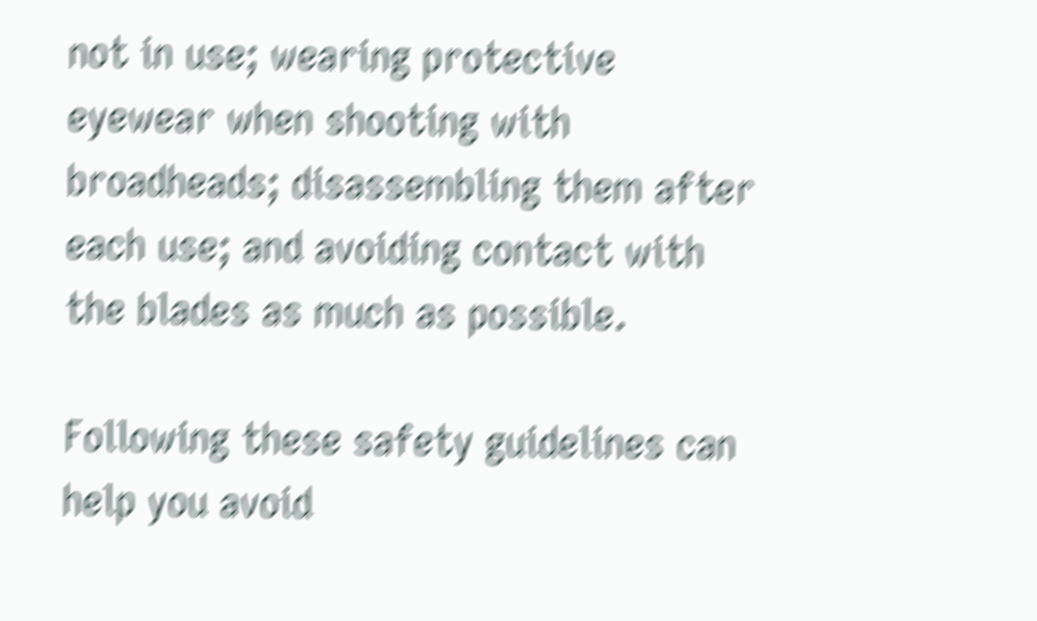not in use; wearing protective eyewear when shooting with broadheads; disassembling them after each use; and avoiding contact with the blades as much as possible.

Following these safety guidelines can help you avoid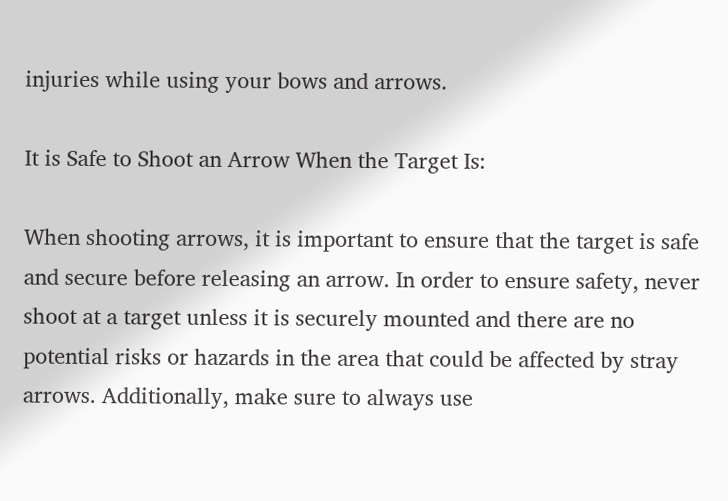injuries while using your bows and arrows.

It is Safe to Shoot an Arrow When the Target Is:

When shooting arrows, it is important to ensure that the target is safe and secure before releasing an arrow. In order to ensure safety, never shoot at a target unless it is securely mounted and there are no potential risks or hazards in the area that could be affected by stray arrows. Additionally, make sure to always use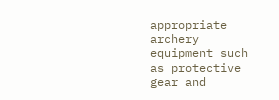appropriate archery equipment such as protective gear and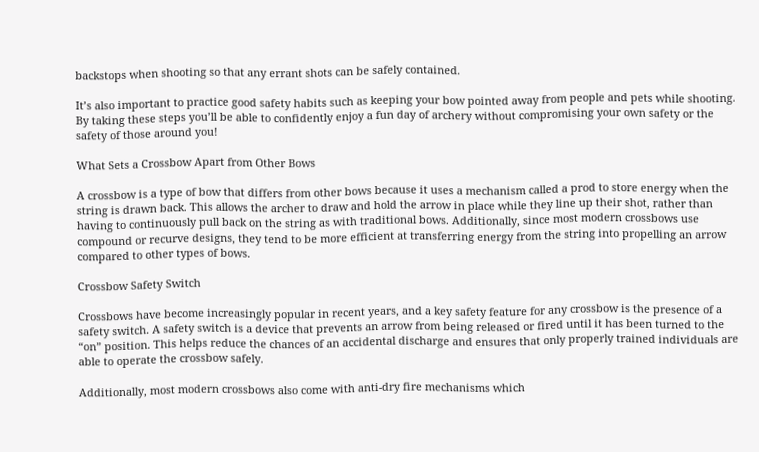backstops when shooting so that any errant shots can be safely contained.

It’s also important to practice good safety habits such as keeping your bow pointed away from people and pets while shooting. By taking these steps you’ll be able to confidently enjoy a fun day of archery without compromising your own safety or the safety of those around you!

What Sets a Crossbow Apart from Other Bows

A crossbow is a type of bow that differs from other bows because it uses a mechanism called a prod to store energy when the string is drawn back. This allows the archer to draw and hold the arrow in place while they line up their shot, rather than having to continuously pull back on the string as with traditional bows. Additionally, since most modern crossbows use compound or recurve designs, they tend to be more efficient at transferring energy from the string into propelling an arrow compared to other types of bows.

Crossbow Safety Switch

Crossbows have become increasingly popular in recent years, and a key safety feature for any crossbow is the presence of a safety switch. A safety switch is a device that prevents an arrow from being released or fired until it has been turned to the “on” position. This helps reduce the chances of an accidental discharge and ensures that only properly trained individuals are able to operate the crossbow safely.

Additionally, most modern crossbows also come with anti-dry fire mechanisms which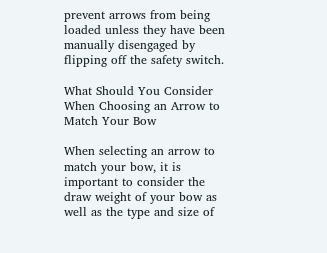prevent arrows from being loaded unless they have been manually disengaged by flipping off the safety switch.

What Should You Consider When Choosing an Arrow to Match Your Bow

When selecting an arrow to match your bow, it is important to consider the draw weight of your bow as well as the type and size of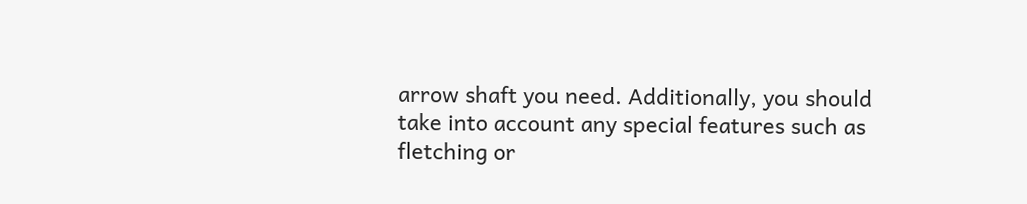arrow shaft you need. Additionally, you should take into account any special features such as fletching or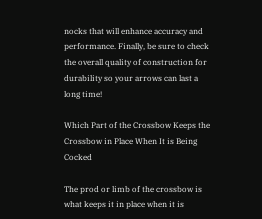nocks that will enhance accuracy and performance. Finally, be sure to check the overall quality of construction for durability so your arrows can last a long time!

Which Part of the Crossbow Keeps the Crossbow in Place When It is Being Cocked

The prod or limb of the crossbow is what keeps it in place when it is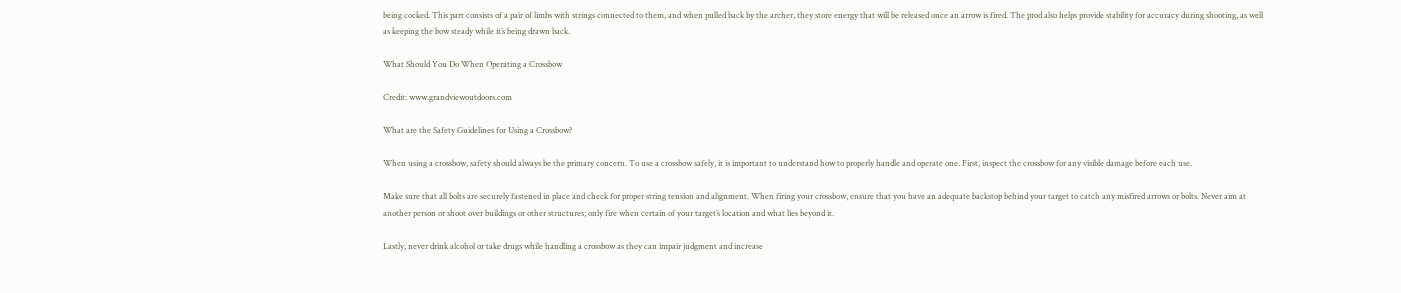being cocked. This part consists of a pair of limbs with strings connected to them, and when pulled back by the archer, they store energy that will be released once an arrow is fired. The prod also helps provide stability for accuracy during shooting, as well as keeping the bow steady while it’s being drawn back.

What Should You Do When Operating a Crossbow

Credit: www.grandviewoutdoors.com

What are the Safety Guidelines for Using a Crossbow?

When using a crossbow, safety should always be the primary concern. To use a crossbow safely, it is important to understand how to properly handle and operate one. First, inspect the crossbow for any visible damage before each use.

Make sure that all bolts are securely fastened in place and check for proper string tension and alignment. When firing your crossbow, ensure that you have an adequate backstop behind your target to catch any misfired arrows or bolts. Never aim at another person or shoot over buildings or other structures; only fire when certain of your target’s location and what lies beyond it.

Lastly, never drink alcohol or take drugs while handling a crossbow as they can impair judgment and increase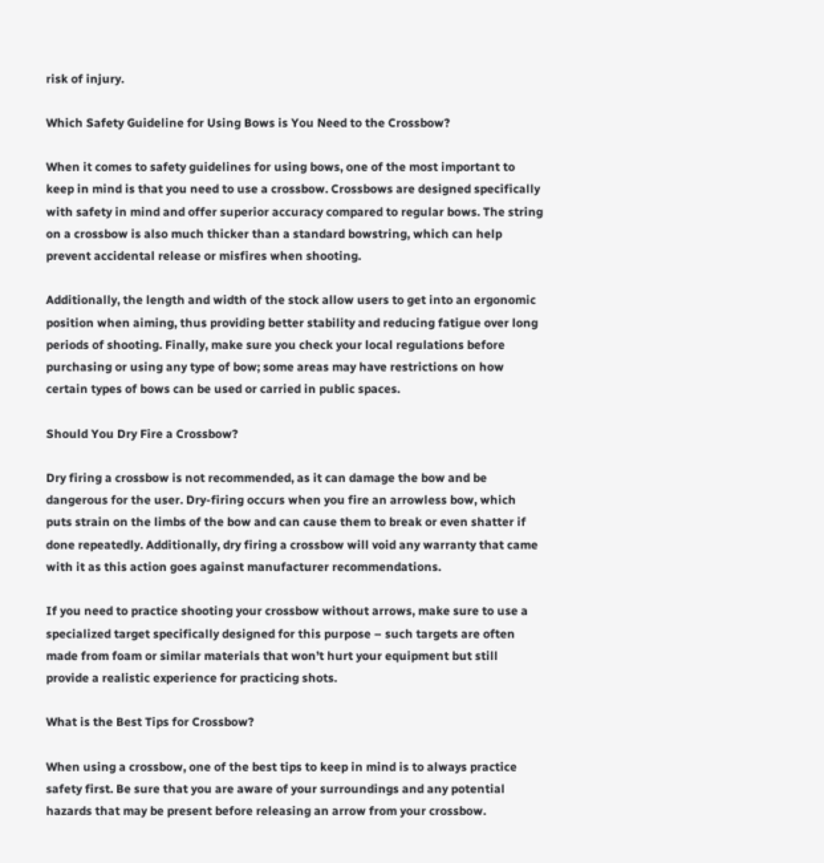risk of injury.

Which Safety Guideline for Using Bows is You Need to the Crossbow?

When it comes to safety guidelines for using bows, one of the most important to keep in mind is that you need to use a crossbow. Crossbows are designed specifically with safety in mind and offer superior accuracy compared to regular bows. The string on a crossbow is also much thicker than a standard bowstring, which can help prevent accidental release or misfires when shooting.

Additionally, the length and width of the stock allow users to get into an ergonomic position when aiming, thus providing better stability and reducing fatigue over long periods of shooting. Finally, make sure you check your local regulations before purchasing or using any type of bow; some areas may have restrictions on how certain types of bows can be used or carried in public spaces.

Should You Dry Fire a Crossbow?

Dry firing a crossbow is not recommended, as it can damage the bow and be dangerous for the user. Dry-firing occurs when you fire an arrowless bow, which puts strain on the limbs of the bow and can cause them to break or even shatter if done repeatedly. Additionally, dry firing a crossbow will void any warranty that came with it as this action goes against manufacturer recommendations.

If you need to practice shooting your crossbow without arrows, make sure to use a specialized target specifically designed for this purpose – such targets are often made from foam or similar materials that won’t hurt your equipment but still provide a realistic experience for practicing shots.

What is the Best Tips for Crossbow?

When using a crossbow, one of the best tips to keep in mind is to always practice safety first. Be sure that you are aware of your surroundings and any potential hazards that may be present before releasing an arrow from your crossbow.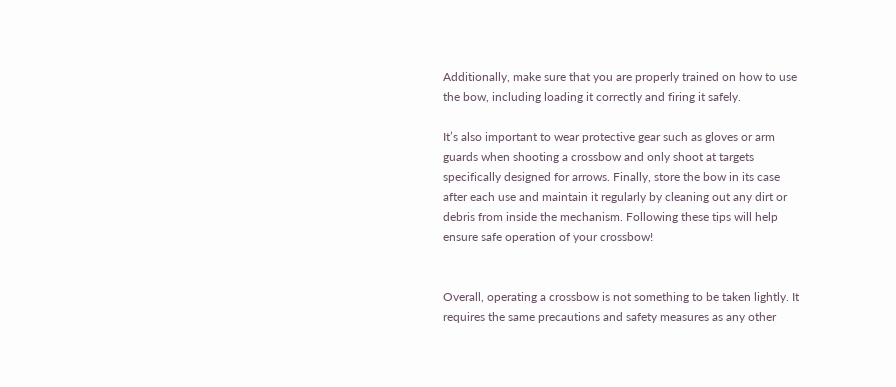Additionally, make sure that you are properly trained on how to use the bow, including loading it correctly and firing it safely.

It’s also important to wear protective gear such as gloves or arm guards when shooting a crossbow and only shoot at targets specifically designed for arrows. Finally, store the bow in its case after each use and maintain it regularly by cleaning out any dirt or debris from inside the mechanism. Following these tips will help ensure safe operation of your crossbow!


Overall, operating a crossbow is not something to be taken lightly. It requires the same precautions and safety measures as any other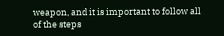weapon, and it is important to follow all of the steps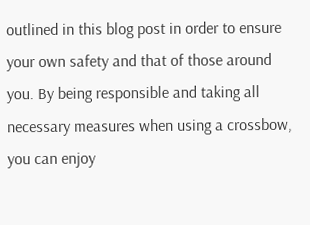outlined in this blog post in order to ensure your own safety and that of those around you. By being responsible and taking all necessary measures when using a crossbow, you can enjoy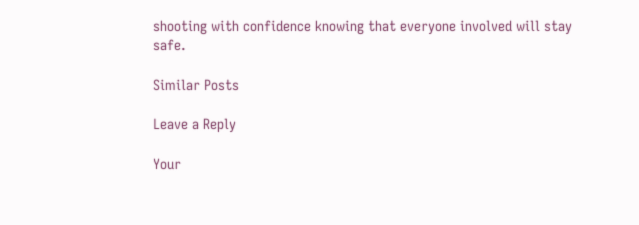shooting with confidence knowing that everyone involved will stay safe.

Similar Posts

Leave a Reply

Your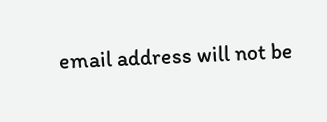email address will not be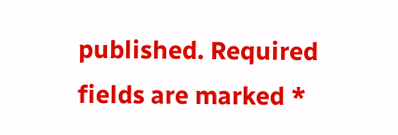published. Required fields are marked *